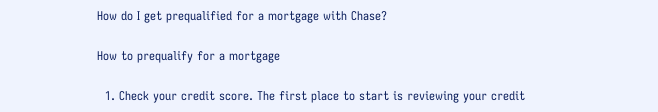How do I get prequalified for a mortgage with Chase?

How to prequalify for a mortgage

  1. Check your credit score. The first place to start is reviewing your credit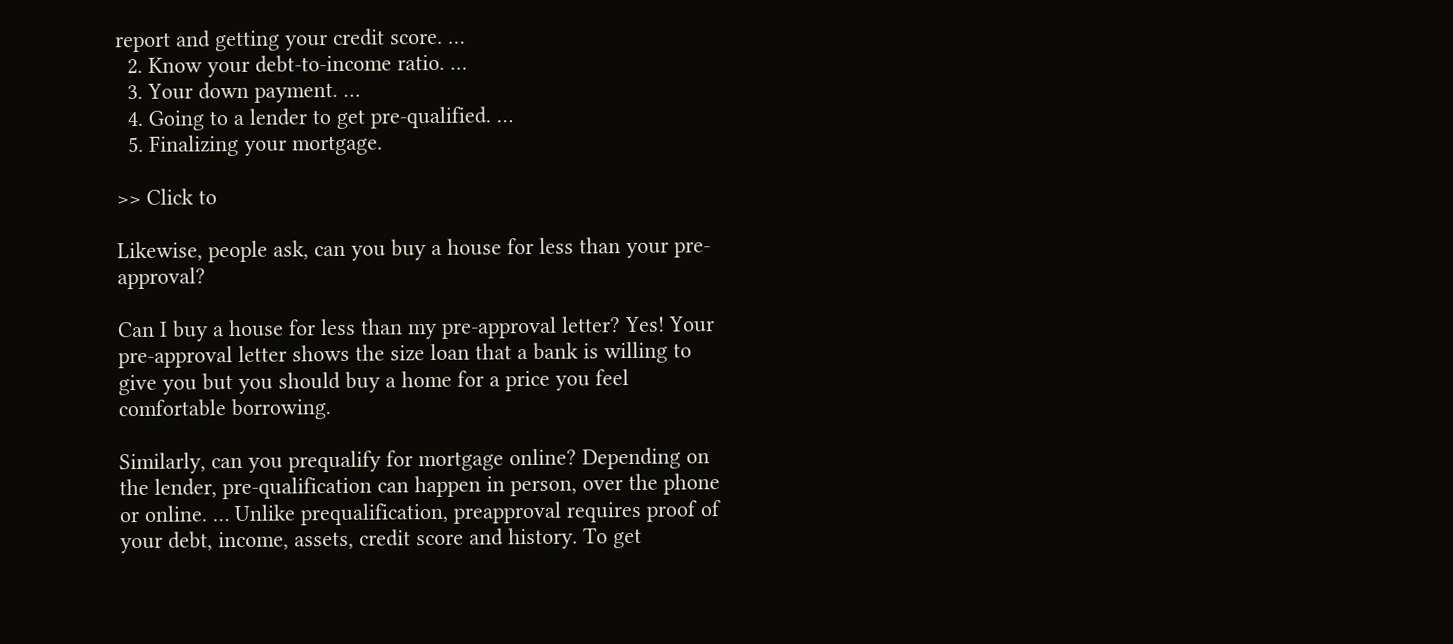report and getting your credit score. …
  2. Know your debt-to-income ratio. …
  3. Your down payment. …
  4. Going to a lender to get pre-qualified. …
  5. Finalizing your mortgage.

>> Click to

Likewise, people ask, can you buy a house for less than your pre-approval?

Can I buy a house for less than my pre-approval letter? Yes! Your pre-approval letter shows the size loan that a bank is willing to give you but you should buy a home for a price you feel comfortable borrowing.

Similarly, can you prequalify for mortgage online? Depending on the lender, pre-qualification can happen in person, over the phone or online. … Unlike prequalification, preapproval requires proof of your debt, income, assets, credit score and history. To get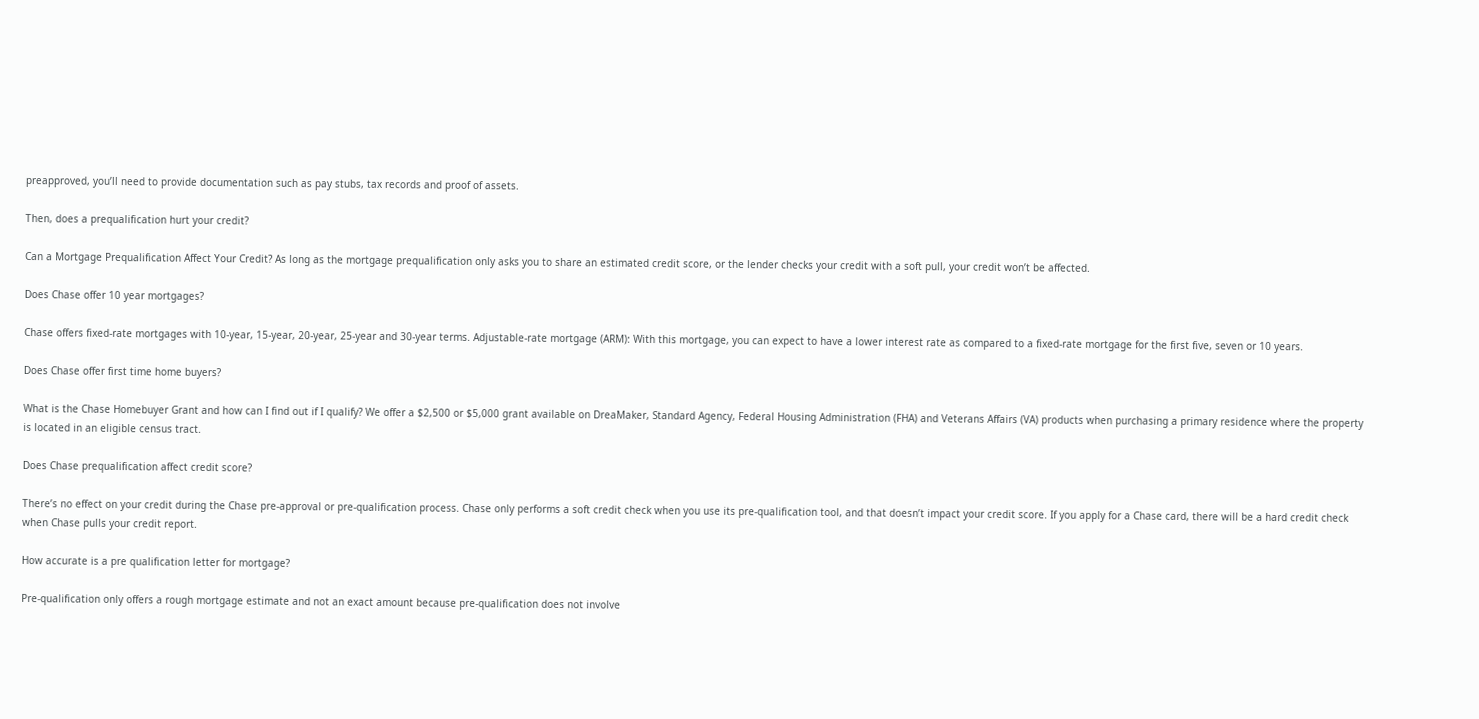preapproved, you’ll need to provide documentation such as pay stubs, tax records and proof of assets.

Then, does a prequalification hurt your credit?

Can a Mortgage Prequalification Affect Your Credit? As long as the mortgage prequalification only asks you to share an estimated credit score, or the lender checks your credit with a soft pull, your credit won’t be affected.

Does Chase offer 10 year mortgages?

Chase offers fixed-rate mortgages with 10-year, 15-year, 20-year, 25-year and 30-year terms. Adjustable-rate mortgage (ARM): With this mortgage, you can expect to have a lower interest rate as compared to a fixed-rate mortgage for the first five, seven or 10 years.

Does Chase offer first time home buyers?

What is the Chase Homebuyer Grant and how can I find out if I qualify? We offer a $2,500 or $5,000 grant available on DreaMaker, Standard Agency, Federal Housing Administration (FHA) and Veterans Affairs (VA) products when purchasing a primary residence where the property is located in an eligible census tract.

Does Chase prequalification affect credit score?

There’s no effect on your credit during the Chase pre-approval or pre-qualification process. Chase only performs a soft credit check when you use its pre-qualification tool, and that doesn’t impact your credit score. If you apply for a Chase card, there will be a hard credit check when Chase pulls your credit report.

How accurate is a pre qualification letter for mortgage?

Pre-qualification only offers a rough mortgage estimate and not an exact amount because pre-qualification does not involve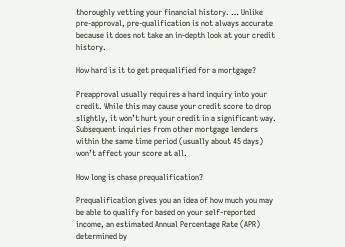thoroughly vetting your financial history. … Unlike pre-approval, pre-qualification is not always accurate because it does not take an in-depth look at your credit history.

How hard is it to get prequalified for a mortgage?

Preapproval usually requires a hard inquiry into your credit. While this may cause your credit score to drop slightly, it won’t hurt your credit in a significant way. Subsequent inquiries from other mortgage lenders within the same time period (usually about 45 days) won’t affect your score at all.

How long is chase prequalification?

Prequalification gives you an idea of how much you may be able to qualify for based on your self-reported income, an estimated Annual Percentage Rate (APR) determined by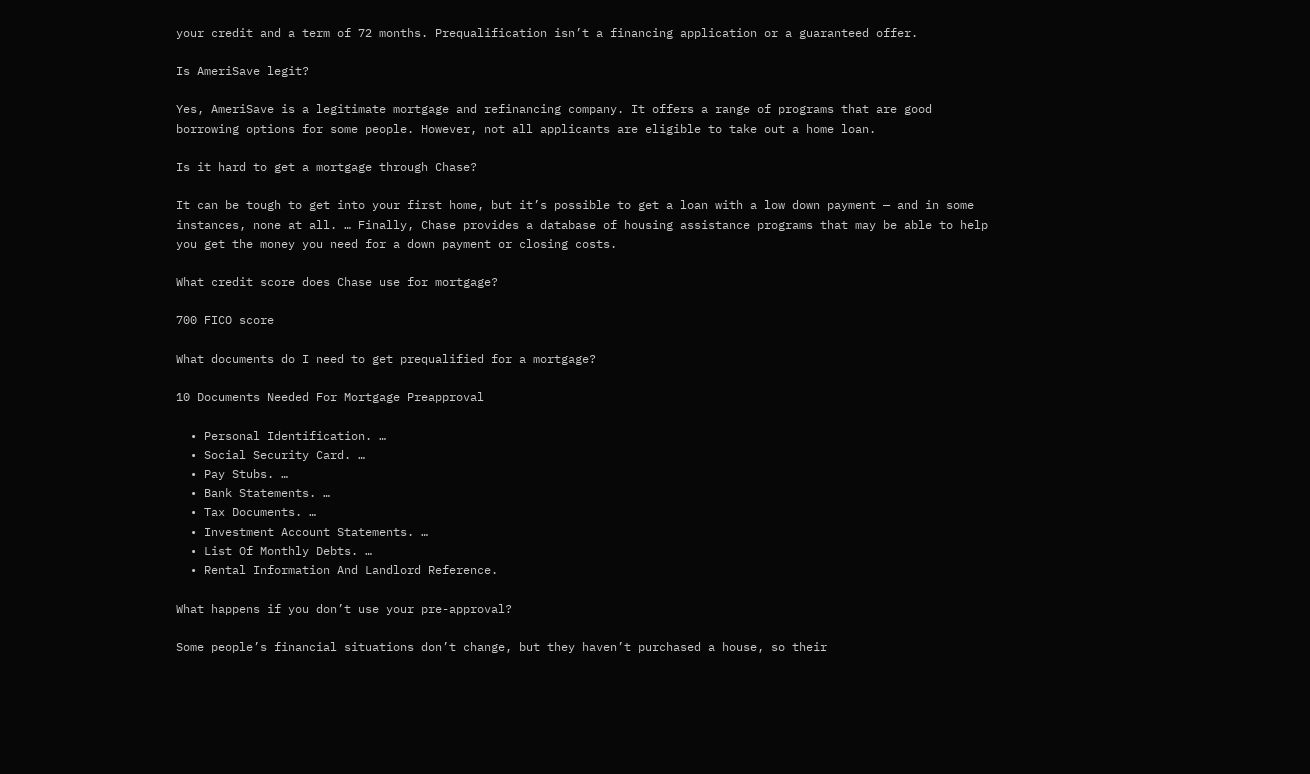your credit and a term of 72 months. Prequalification isn’t a financing application or a guaranteed offer.

Is AmeriSave legit?

Yes, AmeriSave is a legitimate mortgage and refinancing company. It offers a range of programs that are good borrowing options for some people. However, not all applicants are eligible to take out a home loan.

Is it hard to get a mortgage through Chase?

It can be tough to get into your first home, but it’s possible to get a loan with a low down payment — and in some instances, none at all. … Finally, Chase provides a database of housing assistance programs that may be able to help you get the money you need for a down payment or closing costs.

What credit score does Chase use for mortgage?

700 FICO score

What documents do I need to get prequalified for a mortgage?

10 Documents Needed For Mortgage Preapproval

  • Personal Identification. …
  • Social Security Card. …
  • Pay Stubs. …
  • Bank Statements. …
  • Tax Documents. …
  • Investment Account Statements. …
  • List Of Monthly Debts. …
  • Rental Information And Landlord Reference.

What happens if you don’t use your pre-approval?

Some people’s financial situations don’t change, but they haven’t purchased a house, so their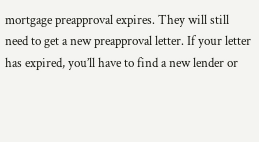mortgage preapproval expires. They will still need to get a new preapproval letter. If your letter has expired, you’ll have to find a new lender or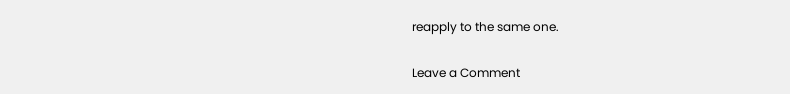reapply to the same one.

Leave a Comment